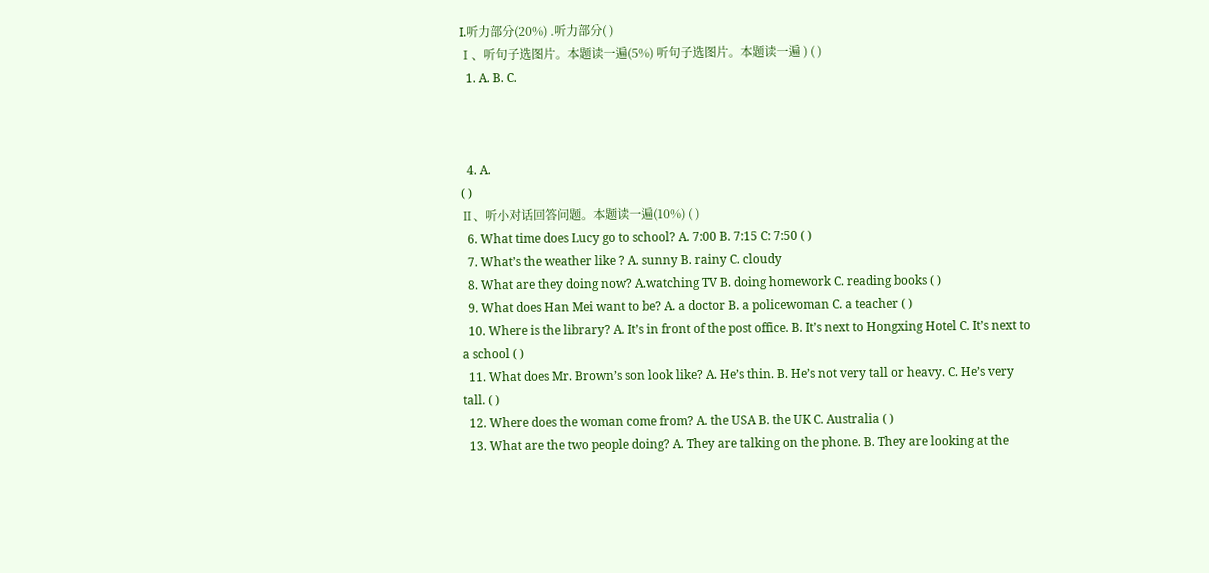I.听力部分(20%) .听力部分( )
Ⅰ、听句子选图片。本题读一遍(5%) 听句子选图片。本题读一遍 ) ( )
  1. A. B. C.



  4. A.
( )
Ⅱ、听小对话回答问题。本题读一遍(10%) ( )
  6. What time does Lucy go to school? A. 7:00 B. 7:15 C: 7:50 ( )
  7. What’s the weather like ? A. sunny B. rainy C. cloudy
  8. What are they doing now? A.watching TV B. doing homework C. reading books ( )
  9. What does Han Mei want to be? A. a doctor B. a policewoman C. a teacher ( )
  10. Where is the library? A. It’s in front of the post office. B. It’s next to Hongxing Hotel C. It’s next to a school ( )
  11. What does Mr. Brown’s son look like? A. He’s thin. B. He’s not very tall or heavy. C. He’s very tall. ( )
  12. Where does the woman come from? A. the USA B. the UK C. Australia ( )
  13. What are the two people doing? A. They are talking on the phone. B. They are looking at the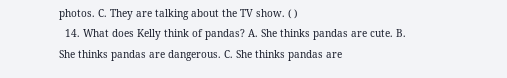photos. C. They are talking about the TV show. ( )
  14. What does Kelly think of pandas? A. She thinks pandas are cute. B. She thinks pandas are dangerous. C. She thinks pandas are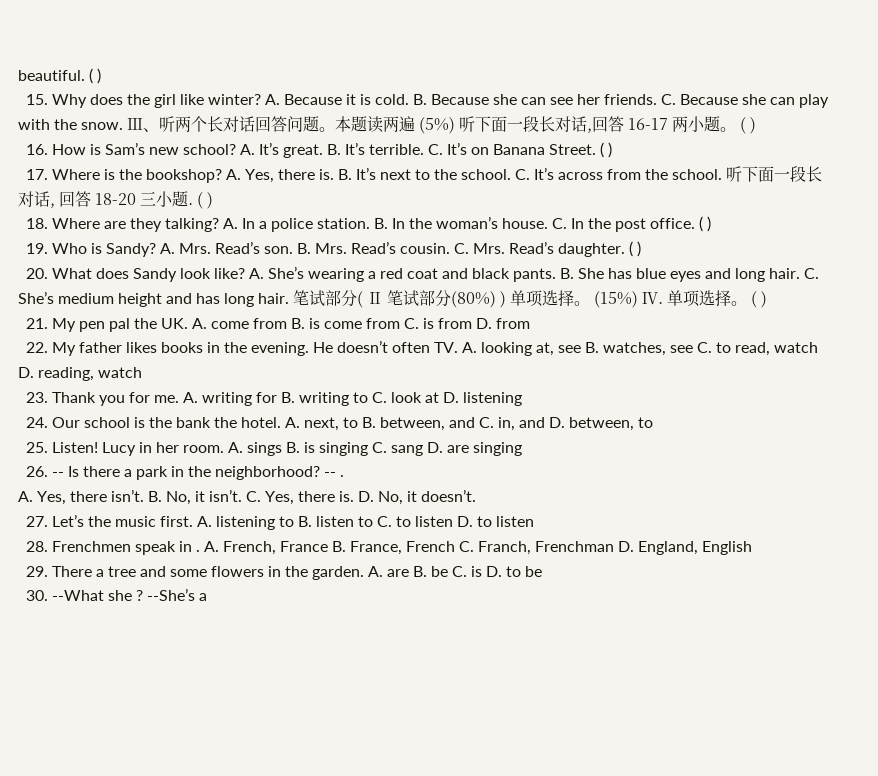beautiful. ( )
  15. Why does the girl like winter? A. Because it is cold. B. Because she can see her friends. C. Because she can play with the snow. Ⅲ、听两个长对话回答问题。本题读两遍 (5%) 听下面一段长对话,回答 16-17 两小题。 ( )
  16. How is Sam’s new school? A. It’s great. B. It’s terrible. C. It’s on Banana Street. ( )
  17. Where is the bookshop? A. Yes, there is. B. It’s next to the school. C. It’s across from the school. 听下面一段长对话, 回答 18-20 三小题. ( )
  18. Where are they talking? A. In a police station. B. In the woman’s house. C. In the post office. ( )
  19. Who is Sandy? A. Mrs. Read’s son. B. Mrs. Read’s cousin. C. Mrs. Read’s daughter. ( )
  20. What does Sandy look like? A. She’s wearing a red coat and black pants. B. She has blue eyes and long hair. C. She’s medium height and has long hair. 笔试部分( Ⅱ 笔试部分(80%) ) 单项选择。 (15%) Ⅳ. 单项选择。 ( )
  21. My pen pal the UK. A. come from B. is come from C. is from D. from
  22. My father likes books in the evening. He doesn’t often TV. A. looking at, see B. watches, see C. to read, watch D. reading, watch
  23. Thank you for me. A. writing for B. writing to C. look at D. listening
  24. Our school is the bank the hotel. A. next, to B. between, and C. in, and D. between, to
  25. Listen! Lucy in her room. A. sings B. is singing C. sang D. are singing
  26. -- Is there a park in the neighborhood? -- .
A. Yes, there isn’t. B. No, it isn’t. C. Yes, there is. D. No, it doesn’t.
  27. Let’s the music first. A. listening to B. listen to C. to listen D. to listen
  28. Frenchmen speak in . A. French, France B. France, French C. Franch, Frenchman D. England, English
  29. There a tree and some flowers in the garden. A. are B. be C. is D. to be
  30. --What she ? --She’s a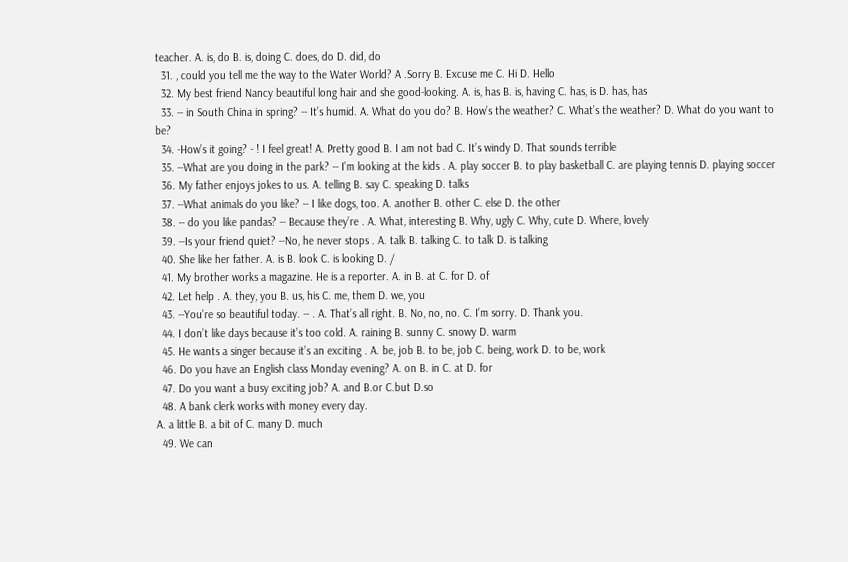teacher. A. is, do B. is, doing C. does, do D. did, do
  31. , could you tell me the way to the Water World? A .Sorry B. Excuse me C. Hi D. Hello
  32. My best friend Nancy beautiful long hair and she good-looking. A. is, has B. is, having C. has, is D. has, has
  33. -- in South China in spring? -- It’s humid. A. What do you do? B. How’s the weather? C. What’s the weather? D. What do you want to be?
  34. -How’s it going? - ! I feel great! A. Pretty good B. I am not bad C. It’s windy D. That sounds terrible
  35. --What are you doing in the park? -- I’m looking at the kids . A. play soccer B. to play basketball C. are playing tennis D. playing soccer
  36. My father enjoys jokes to us. A. telling B. say C. speaking D. talks
  37. --What animals do you like? -- I like dogs, too. A. another B. other C. else D. the other
  38. -- do you like pandas? -- Because they’re . A. What, interesting B. Why, ugly C. Why, cute D. Where, lovely
  39. --Is your friend quiet? --No, he never stops . A. talk B. talking C. to talk D. is talking
  40. She like her father. A. is B. look C. is looking D. /
  41. My brother works a magazine. He is a reporter. A. in B. at C. for D. of
  42. Let help . A. they, you B. us, his C. me, them D. we, you
  43. --You’re so beautiful today. -- . A. That’s all right. B. No, no, no. C. I’m sorry. D. Thank you.
  44. I don’t like days because it’s too cold. A. raining B. sunny C. snowy D. warm
  45. He wants a singer because it’s an exciting . A. be, job B. to be, job C. being, work D. to be, work
  46. Do you have an English class Monday evening? A. on B. in C. at D. for
  47. Do you want a busy exciting job? A. and B.or C.but D.so
  48. A bank clerk works with money every day.
A. a little B. a bit of C. many D. much
  49. We can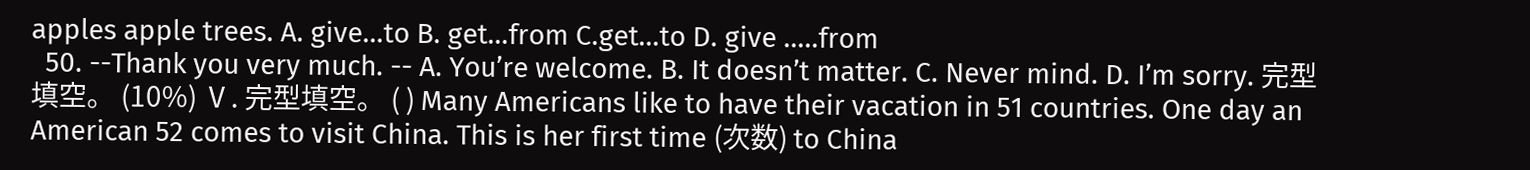apples apple trees. A. give…to B. get…from C.get…to D. give …..from
  50. --Thank you very much. -- A. You’re welcome. B. It doesn’t matter. C. Never mind. D. I’m sorry. 完型填空。 (10%) Ⅴ. 完型填空。 ( ) Many Americans like to have their vacation in 51 countries. One day an American 52 comes to visit China. This is her first time (次数) to China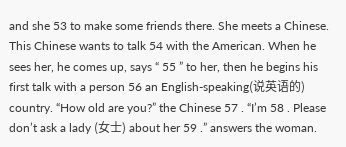and she 53 to make some friends there. She meets a Chinese. This Chinese wants to talk 54 with the American. When he sees her, he comes up, says “ 55 ” to her, then he begins his first talk with a person 56 an English-speaking(说英语的) country. “How old are you?” the Chinese 57 . “I’m 58 . Please don’t ask a lady (女士) about her 59 .” answers the woman.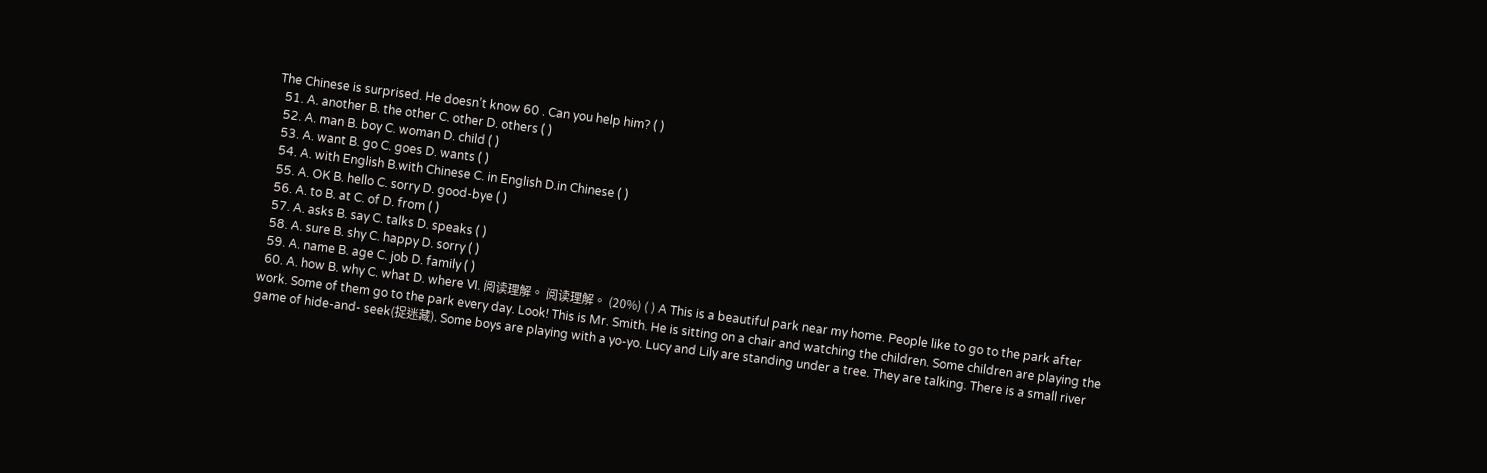The Chinese is surprised. He doesn’t know 60 . Can you help him? ( )
  51. A. another B. the other C. other D. others ( )
  52. A. man B. boy C. woman D. child ( )
  53. A. want B. go C. goes D. wants ( )
  54. A. with English B.with Chinese C. in English D.in Chinese ( )
  55. A. OK B. hello C. sorry D. good-bye ( )
  56. A. to B. at C. of D. from ( )
  57. A. asks B. say C. talks D. speaks ( )
  58. A. sure B. shy C. happy D. sorry ( )
  59. A. name B. age C. job D. family ( )
  60. A. how B. why C. what D. where Ⅵ. 阅读理解。 阅读理解。 (20%) ( ) A This is a beautiful park near my home. People like to go to the park after work. Some of them go to the park every day. Look! This is Mr. Smith. He is sitting on a chair and watching the children. Some children are playing the game of hide-and- seek(捉迷藏). Some boys are playing with a yo-yo. Lucy and Lily are standing under a tree. They are talking. There is a small river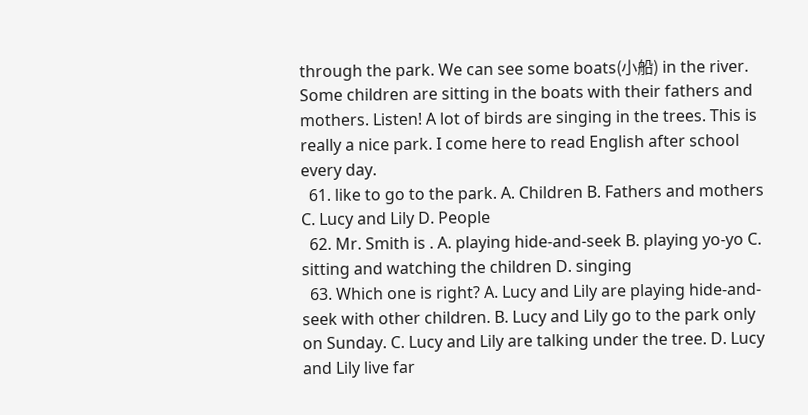through the park. We can see some boats(小船) in the river. Some children are sitting in the boats with their fathers and mothers. Listen! A lot of birds are singing in the trees. This is really a nice park. I come here to read English after school every day.
  61. like to go to the park. A. Children B. Fathers and mothers C. Lucy and Lily D. People
  62. Mr. Smith is . A. playing hide-and-seek B. playing yo-yo C. sitting and watching the children D. singing
  63. Which one is right? A. Lucy and Lily are playing hide-and-seek with other children. B. Lucy and Lily go to the park only on Sunday. C. Lucy and Lily are talking under the tree. D. Lucy and Lily live far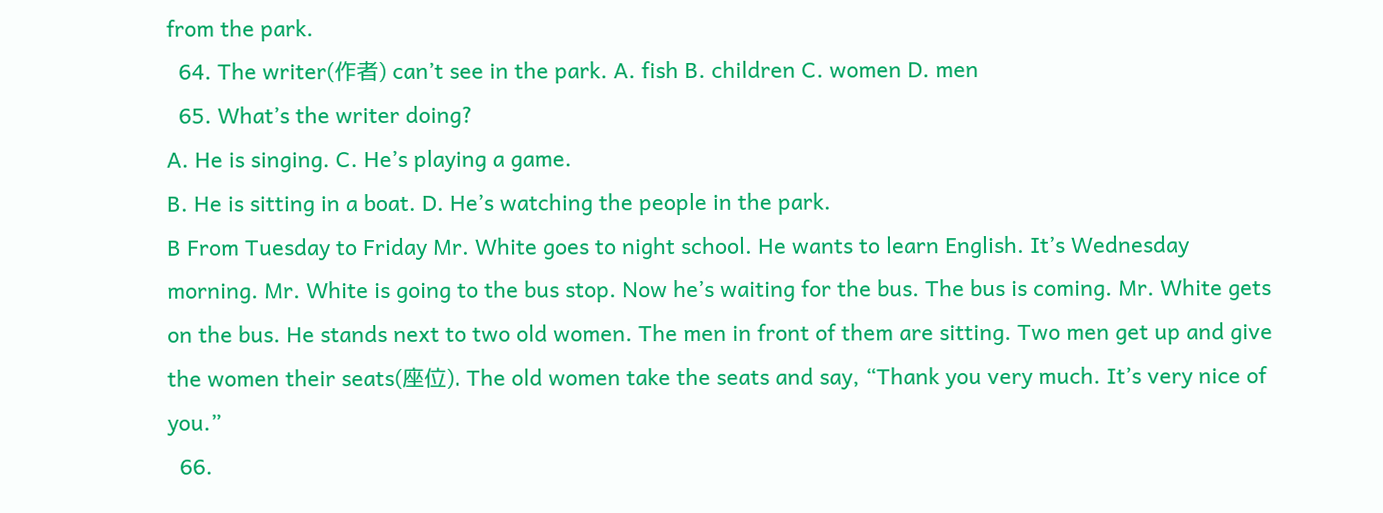from the park.
  64. The writer(作者) can’t see in the park. A. fish B. children C. women D. men
  65. What’s the writer doing?
A. He is singing. C. He’s playing a game.
B. He is sitting in a boat. D. He’s watching the people in the park.
B From Tuesday to Friday Mr. White goes to night school. He wants to learn English. It’s Wednesday morning. Mr. White is going to the bus stop. Now he’s waiting for the bus. The bus is coming. Mr. White gets on the bus. He stands next to two old women. The men in front of them are sitting. Two men get up and give the women their seats(座位). The old women take the seats and say, “Thank you very much. It’s very nice of you.”
  66.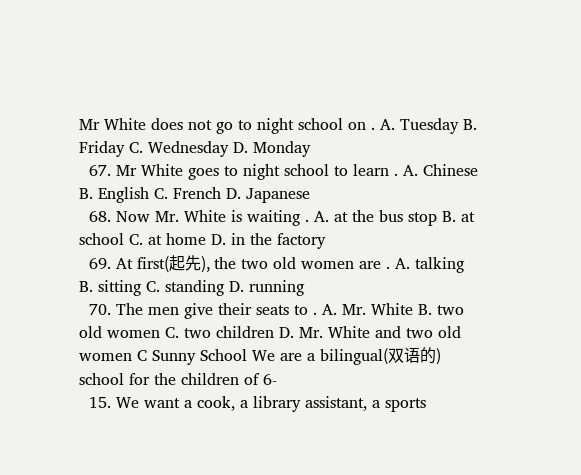Mr White does not go to night school on . A. Tuesday B. Friday C. Wednesday D. Monday
  67. Mr White goes to night school to learn . A. Chinese B. English C. French D. Japanese
  68. Now Mr. White is waiting . A. at the bus stop B. at school C. at home D. in the factory
  69. At first(起先), the two old women are . A. talking B. sitting C. standing D. running
  70. The men give their seats to . A. Mr. White B. two old women C. two children D. Mr. White and two old women C Sunny School We are a bilingual(双语的) school for the children of 6-
  15. We want a cook, a library assistant, a sports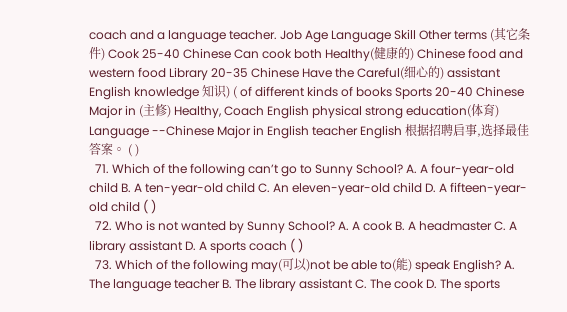coach and a language teacher. Job Age Language Skill Other terms (其它条件) Cook 25-40 Chinese Can cook both Healthy(健康的) Chinese food and western food Library 20-35 Chinese Have the Careful(细心的) assistant English knowledge 知识) ( of different kinds of books Sports 20-40 Chinese Major in (主修) Healthy, Coach English physical strong education(体育) Language --Chinese Major in English teacher English 根据招聘启事,选择最佳答案。 ( )
  71. Which of the following can’t go to Sunny School? A. A four-year-old child B. A ten-year-old child C. An eleven-year-old child D. A fifteen-year-old child ( )
  72. Who is not wanted by Sunny School? A. A cook B. A headmaster C. A library assistant D. A sports coach ( )
  73. Which of the following may(可以)not be able to(能) speak English? A. The language teacher B. The library assistant C. The cook D. The sports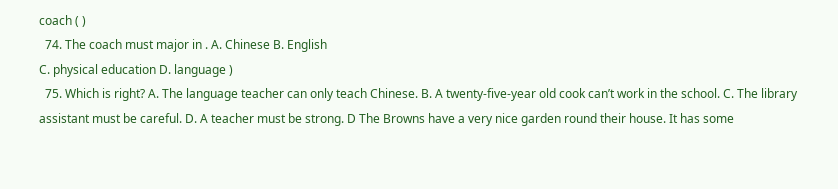coach ( )
  74. The coach must major in . A. Chinese B. English
C. physical education D. language )
  75. Which is right? A. The language teacher can only teach Chinese. B. A twenty-five-year old cook can’t work in the school. C. The library assistant must be careful. D. A teacher must be strong. D The Browns have a very nice garden round their house. It has some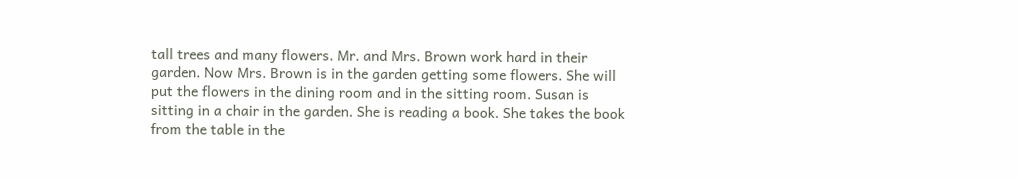tall trees and many flowers. Mr. and Mrs. Brown work hard in their garden. Now Mrs. Brown is in the garden getting some flowers. She will put the flowers in the dining room and in the sitting room. Susan is sitting in a chair in the garden. She is reading a book. She takes the book from the table in the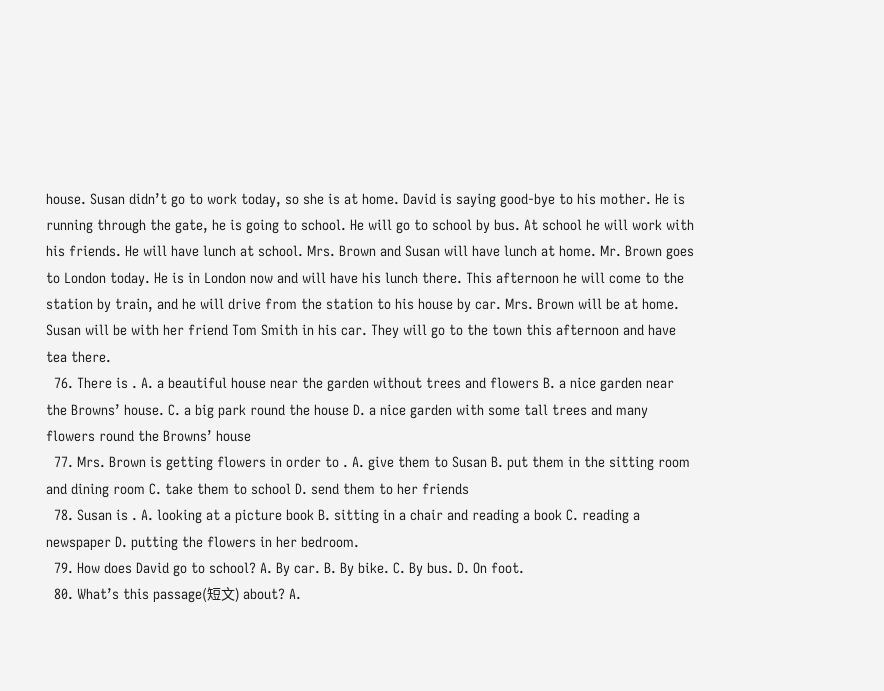house. Susan didn’t go to work today, so she is at home. David is saying good-bye to his mother. He is running through the gate, he is going to school. He will go to school by bus. At school he will work with his friends. He will have lunch at school. Mrs. Brown and Susan will have lunch at home. Mr. Brown goes to London today. He is in London now and will have his lunch there. This afternoon he will come to the station by train, and he will drive from the station to his house by car. Mrs. Brown will be at home. Susan will be with her friend Tom Smith in his car. They will go to the town this afternoon and have tea there.
  76. There is . A. a beautiful house near the garden without trees and flowers B. a nice garden near the Browns’ house. C. a big park round the house D. a nice garden with some tall trees and many flowers round the Browns’ house
  77. Mrs. Brown is getting flowers in order to . A. give them to Susan B. put them in the sitting room and dining room C. take them to school D. send them to her friends
  78. Susan is . A. looking at a picture book B. sitting in a chair and reading a book C. reading a newspaper D. putting the flowers in her bedroom.
  79. How does David go to school? A. By car. B. By bike. C. By bus. D. On foot.
  80. What’s this passage(短文) about? A.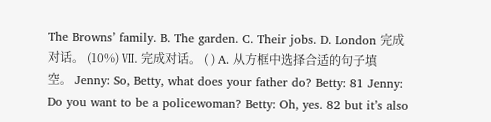The Browns’ family. B. The garden. C. Their jobs. D. London 完成对话。 (10%) Ⅶ. 完成对话。 ( ) A. 从方框中选择合适的句子填空。 Jenny: So, Betty, what does your father do? Betty: 81 Jenny: Do you want to be a policewoman? Betty: Oh, yes. 82 but it’s also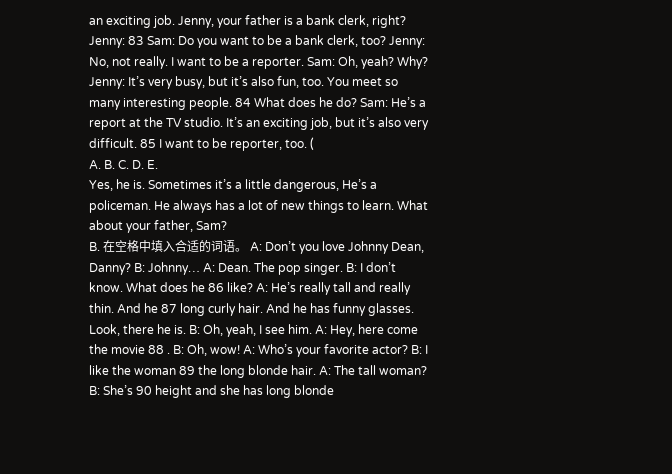an exciting job. Jenny, your father is a bank clerk, right? Jenny: 83 Sam: Do you want to be a bank clerk, too? Jenny: No, not really. I want to be a reporter. Sam: Oh, yeah? Why? Jenny: It’s very busy, but it’s also fun, too. You meet so many interesting people. 84 What does he do? Sam: He’s a report at the TV studio. It’s an exciting job, but it’s also very difficult. 85 I want to be reporter, too. (
A. B. C. D. E.
Yes, he is. Sometimes it’s a little dangerous, He’s a policeman. He always has a lot of new things to learn. What about your father, Sam?
B. 在空格中填入合适的词语。 A: Don’t you love Johnny Dean, Danny? B: Johnny… A: Dean. The pop singer. B: I don’t know. What does he 86 like? A: He’s really tall and really thin. And he 87 long curly hair. And he has funny glasses. Look, there he is. B: Oh, yeah, I see him. A: Hey, here come the movie 88 . B: Oh, wow! A: Who’s your favorite actor? B: I like the woman 89 the long blonde hair. A: The tall woman? B: She’s 90 height and she has long blonde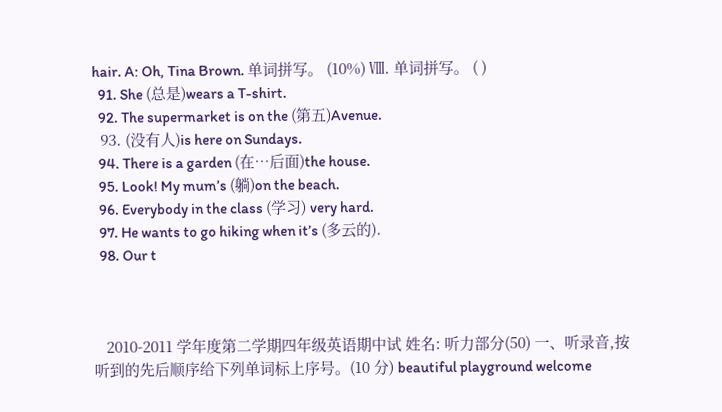hair. A: Oh, Tina Brown. 单词拼写。 (10%) Ⅷ. 单词拼写。 ( )
  91. She (总是)wears a T-shirt.
  92. The supermarket is on the (第五)Avenue.
  93. (没有人)is here on Sundays.
  94. There is a garden (在…后面)the house.
  95. Look! My mum’s (躺)on the beach.
  96. Everybody in the class (学习) very hard.
  97. He wants to go hiking when it’s (多云的).
  98. Our t



   2010-2011 学年度第二学期四年级英语期中试 姓名: 听力部分(50) 一、听录音,按听到的先后顺序给下列单词标上序号。(10 分) beautiful playground welcome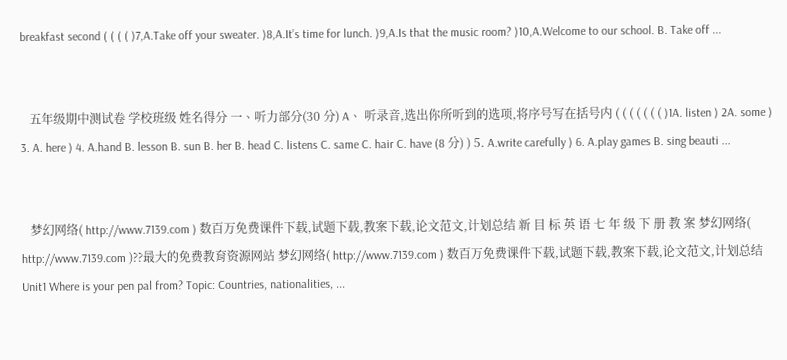breakfast second ( ( ( ( )7,A.Take off your sweater. )8,A.It’s time for lunch. )9,A.Is that the music room? )10,A.Welcome to our school. B. Take off ...


   五年级期中测试卷 学校班级 姓名得分 一、听力部分(30 分) A、 听录音,选出你所听到的选项,将序号写在括号内 ( ( ( ( ( ( ( )1A. listen ) 2A. some ) 3. A. here ) 4. A.hand B. lesson B. sun B. her B. head C. listens C. same C. hair C. have (8 分) ) 5. A.write carefully ) 6. A.play games B. sing beauti ...


   梦幻网络( http://www.7139.com ) 数百万免费课件下载,试题下载,教案下载,论文范文,计划总结 新 目 标 英 语 七 年 级 下 册 教 案 梦幻网络( http://www.7139.com )??最大的免费教育资源网站 梦幻网络( http://www.7139.com ) 数百万免费课件下载,试题下载,教案下载,论文范文,计划总结 Unit1 Where is your pen pal from? Topic: Countries, nationalities, ...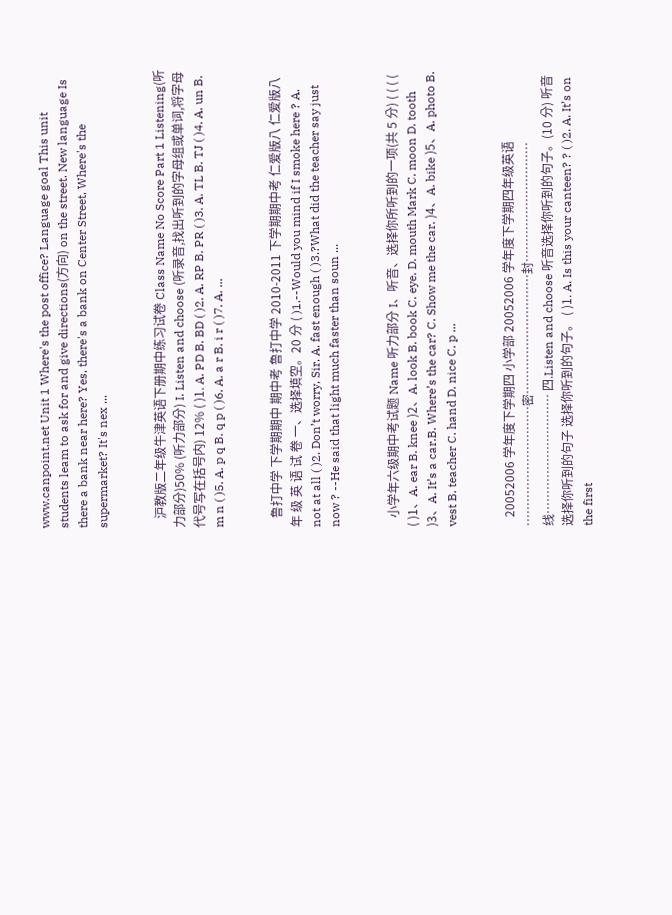www.canpoint.net Unit 1 Where's the post office? Language goal This unit students leam to ask for and give directions(方向) on the street. New language Is there a bank near here? Yes, there's a bank on Center Street, Where's the supermarket? It's nex ...


   沪教版二年级牛津英语下册期中练习试卷 Class Name No Score Part 1 Listening(听力部分)50% (听力部分) I. Listen and choose (听录音,找出听到的字母组或单词,将字母代号写在括号内) 12% ( )1. A. PD B. BD ( )2. A. RP B. PR ( )3. A. TL B. TJ ( )4. A. un B. m n ( )5. A. p q B. q p ( )6. A. a r B. i r ( )7. A. ...


   鲁打中学 下学期期中 期中考 鲁打中学 2010-2011 下学期期中考 仁爱版八 仁爱版八 年 级 英 语 试 卷 一、选择填空。20 分 ( )1.--Would you mind if I smoke here ? A. not at all ( )2. Don’t worry, Sir. A. fast enough ( )3.?What did the teacher say just now ? --He said that light much faster than soun ...


   小学年六级期中考试题 Name 听力部分 I、听音、选择你所听到的一项(共 5 分) ( ( ( ( ( )1、A. ear B. knee )2、A. look B. book C. eye. D. mouth Mark C. moon D. tooth )3、A. It’s a car.B. Where’s the car? C. Show me the car. )4、A. bike )5、A. photo B. vest B. teacher C. hand D. nice C. p ...


   20052006 学年度下学期四 小学部 20052006 学年度下学期四年级英语 …………………………密…………………………封…………………………线………………………… 四.Listen and choose 听音选择你听到的句子。(10 分) 听音选择你听到的句子 选择你听到的句子。 ( )1. A. Is this your canteen? ? ( )2. A. It’s on the first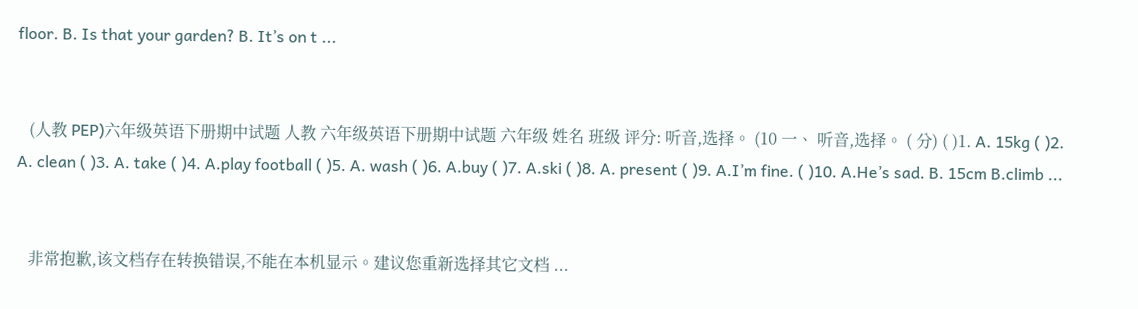floor. B. Is that your garden? B. It’s on t ...


   (人教 PEP)六年级英语下册期中试题 人教 六年级英语下册期中试题 六年级 姓名 班级 评分: 听音,选择。 (10 一、 听音,选择。 ( 分) ( )1. A. 15kg ( )2. A. clean ( )3. A. take ( )4. A.play football ( )5. A. wash ( )6. A.buy ( )7. A.ski ( )8. A. present ( )9. A.I’m fine. ( )10. A.He’s sad. B. 15cm B.climb ...


   非常抱歉,该文档存在转换错误,不能在本机显示。建议您重新选择其它文档 ...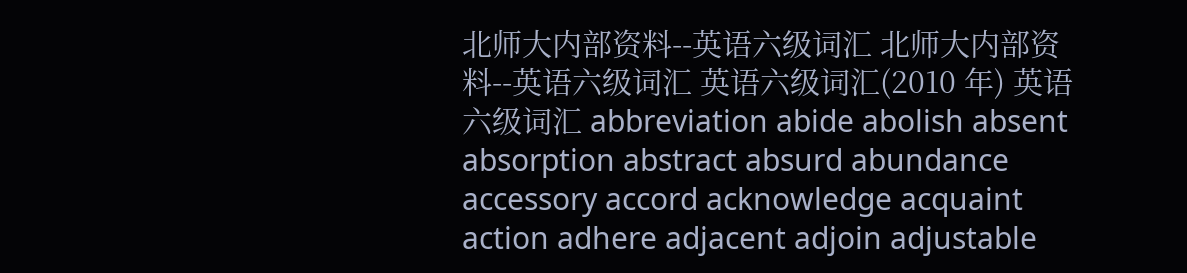北师大内部资料--英语六级词汇 北师大内部资料--英语六级词汇 英语六级词汇(2010 年) 英语六级词汇 abbreviation abide abolish absent absorption abstract absurd abundance accessory accord acknowledge acquaint action adhere adjacent adjoin adjustable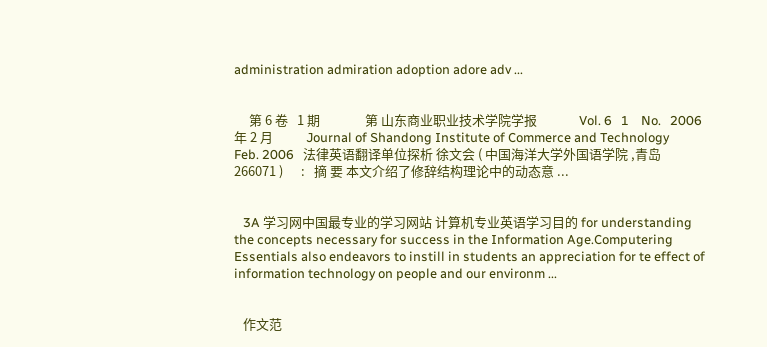administration admiration adoption adore adv ...


     第 6 卷   1 期               第 山东商业职业技术学院学报              Vol. 6   1    No.   2006 年 2 月           Journal of Shandong Institute of Commerce and Technology          Feb. 2006   法律英语翻译单位探析 徐文会 ( 中国海洋大学外国语学院 ,青岛   266071 )      :   摘 要 本文介绍了修辞结构理论中的动态意 ...


   3A 学习网中国最专业的学习网站 计算机专业英语学习目的 for understanding the concepts necessary for success in the Information Age.Computering Essentials also endeavors to instill in students an appreciation for te effect of information technology on people and our environm ...


   作文范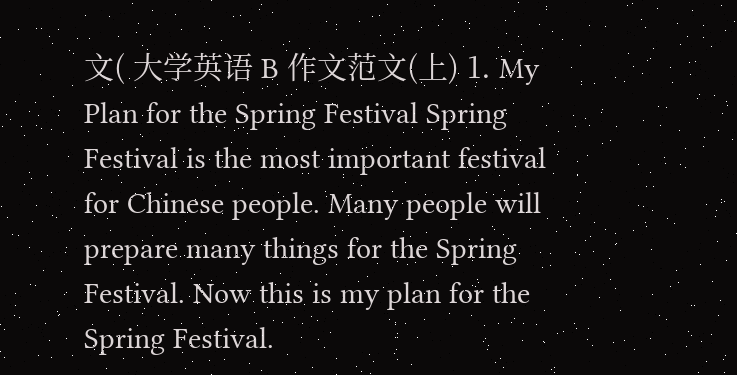文( 大学英语 B 作文范文(上) 1. My Plan for the Spring Festival Spring Festival is the most important festival for Chinese people. Many people will prepare many things for the Spring Festival. Now this is my plan for the Spring Festival.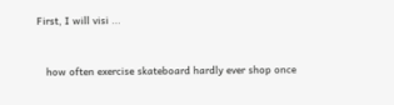First, I will visi ...


   how often exercise skateboard hardly ever shop once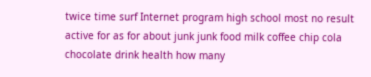twice time surf Internet program high school most no result active for as for about junk junk food milk coffee chip cola chocolate drink health how many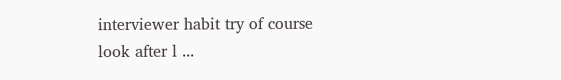interviewer habit try of course look after l ...